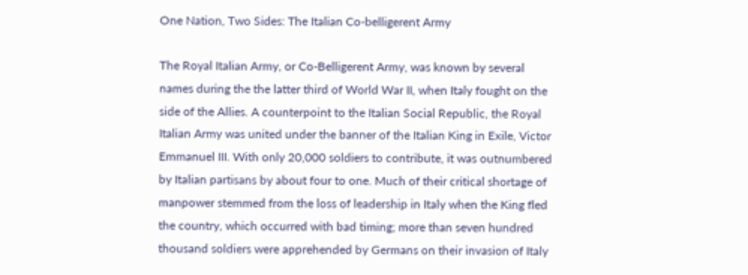One Nation, Two Sides: The Italian Co-belligerent Army

The Royal Italian Army, or Co-Belligerent Army, was known by several names during the the latter third of World War II, when Italy fought on the side of the Allies. A counterpoint to the Italian Social Republic, the Royal Italian Army was united under the banner of the Italian King in Exile, Victor Emmanuel III. With only 20,000 soldiers to contribute, it was outnumbered by Italian partisans by about four to one. Much of their critical shortage of manpower stemmed from the loss of leadership in Italy when the King fled the country, which occurred with bad timing; more than seven hundred thousand soldiers were apprehended by Germans on their invasion of Italy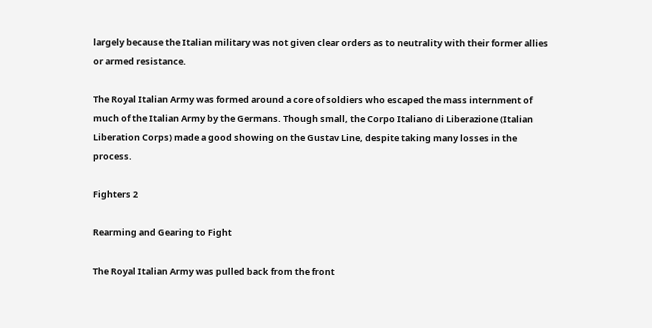largely because the Italian military was not given clear orders as to neutrality with their former allies or armed resistance.

The Royal Italian Army was formed around a core of soldiers who escaped the mass internment of much of the Italian Army by the Germans. Though small, the Corpo Italiano di Liberazione (Italian Liberation Corps) made a good showing on the Gustav Line, despite taking many losses in the process.

Fighters 2

Rearming and Gearing to Fight

The Royal Italian Army was pulled back from the front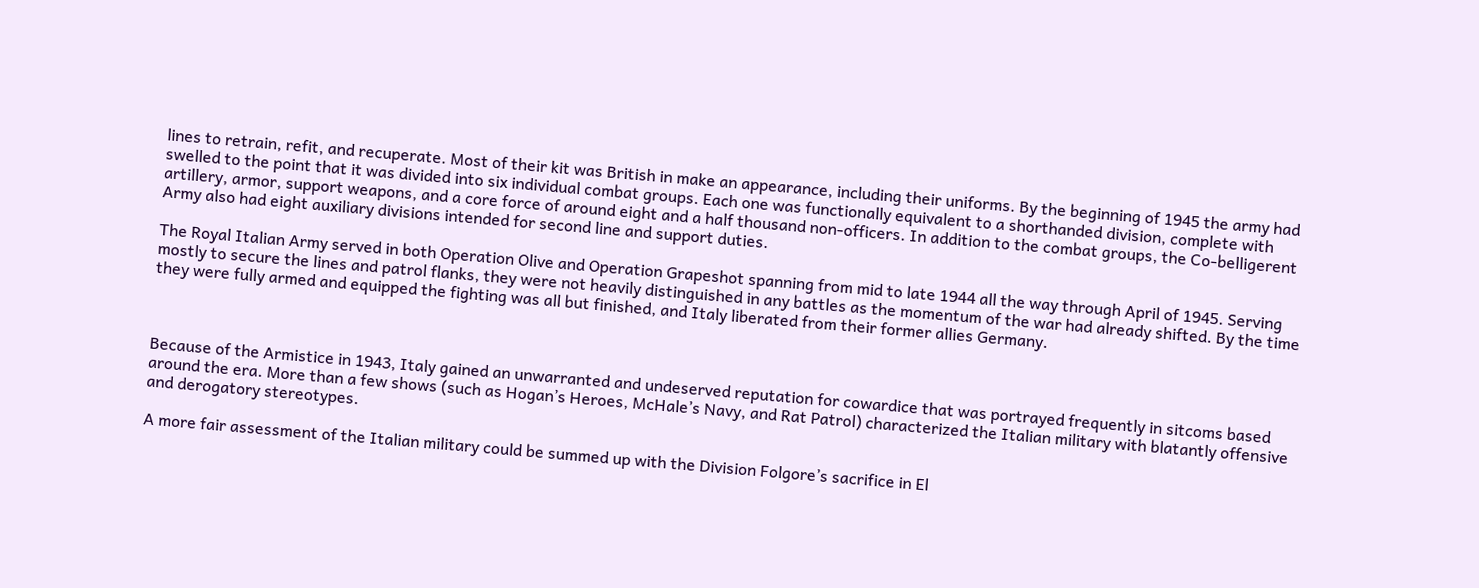lines to retrain, refit, and recuperate. Most of their kit was British in make an appearance, including their uniforms. By the beginning of 1945 the army had swelled to the point that it was divided into six individual combat groups. Each one was functionally equivalent to a shorthanded division, complete with artillery, armor, support weapons, and a core force of around eight and a half thousand non-officers. In addition to the combat groups, the Co-belligerent Army also had eight auxiliary divisions intended for second line and support duties.

The Royal Italian Army served in both Operation Olive and Operation Grapeshot spanning from mid to late 1944 all the way through April of 1945. Serving mostly to secure the lines and patrol flanks, they were not heavily distinguished in any battles as the momentum of the war had already shifted. By the time they were fully armed and equipped the fighting was all but finished, and Italy liberated from their former allies Germany.



Because of the Armistice in 1943, Italy gained an unwarranted and undeserved reputation for cowardice that was portrayed frequently in sitcoms based around the era. More than a few shows (such as Hogan’s Heroes, McHale’s Navy, and Rat Patrol) characterized the Italian military with blatantly offensive and derogatory stereotypes.

A more fair assessment of the Italian military could be summed up with the Division Folgore’s sacrifice in El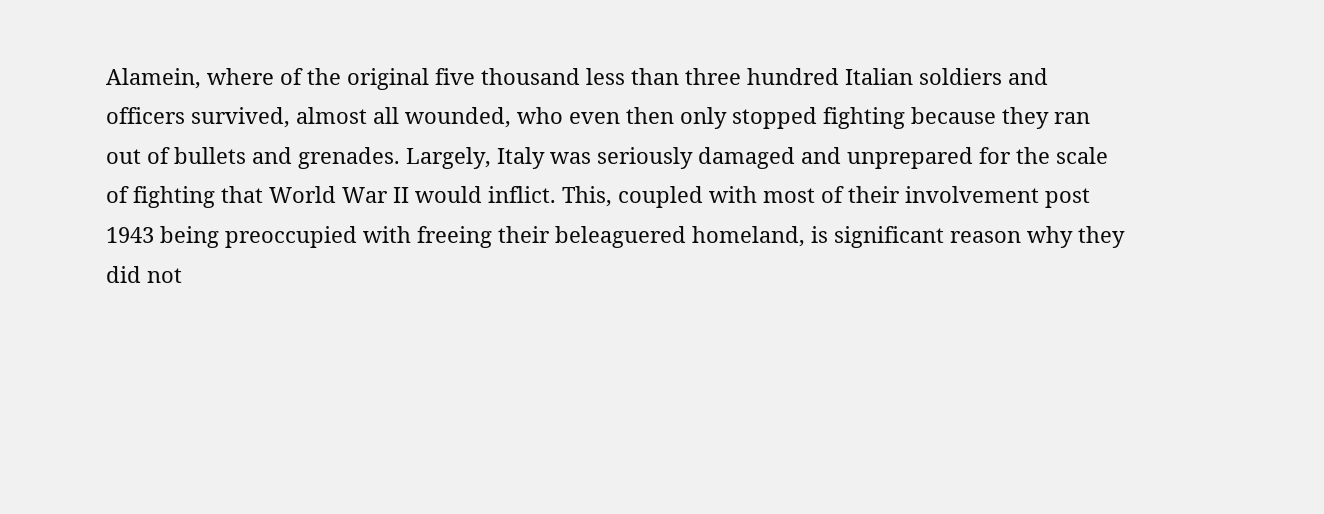Alamein, where of the original five thousand less than three hundred Italian soldiers and officers survived, almost all wounded, who even then only stopped fighting because they ran out of bullets and grenades. Largely, Italy was seriously damaged and unprepared for the scale of fighting that World War II would inflict. This, coupled with most of their involvement post 1943 being preoccupied with freeing their beleaguered homeland, is significant reason why they did not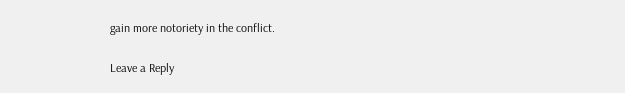gain more notoriety in the conflict.

Leave a Reply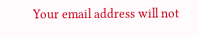Your email address will not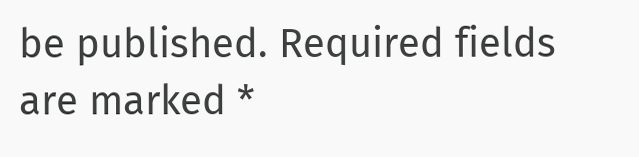be published. Required fields are marked *